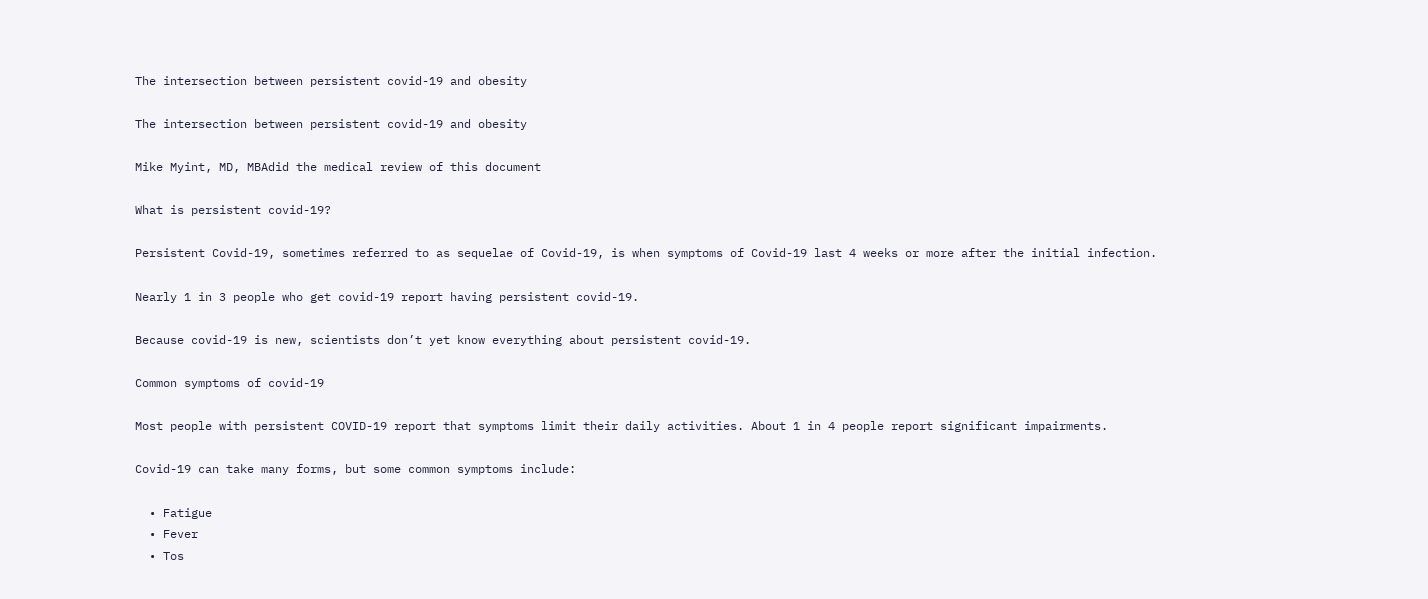The intersection between persistent covid-19 and obesity

The intersection between persistent covid-19 and obesity

Mike Myint, MD, MBAdid the medical review of this document

What is persistent covid-19?

Persistent Covid-19, sometimes referred to as sequelae of Covid-19, is when symptoms of Covid-19 last 4 weeks or more after the initial infection.

Nearly 1 in 3 people who get covid-19 report having persistent covid-19.

Because covid-19 is new, scientists don’t yet know everything about persistent covid-19.

Common symptoms of covid-19

Most people with persistent COVID-19 report that symptoms limit their daily activities. About 1 in 4 people report significant impairments.

Covid-19 can take many forms, but some common symptoms include:

  • Fatigue
  • Fever
  • Tos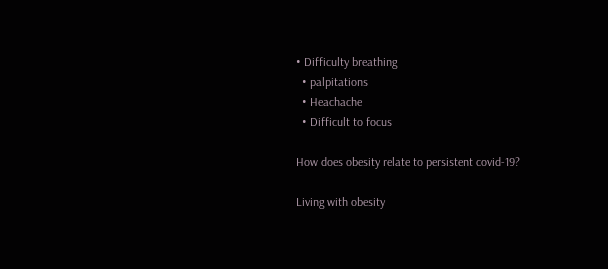• Difficulty breathing
  • palpitations
  • Heachache
  • Difficult to focus

How does obesity relate to persistent covid-19?

Living with obesity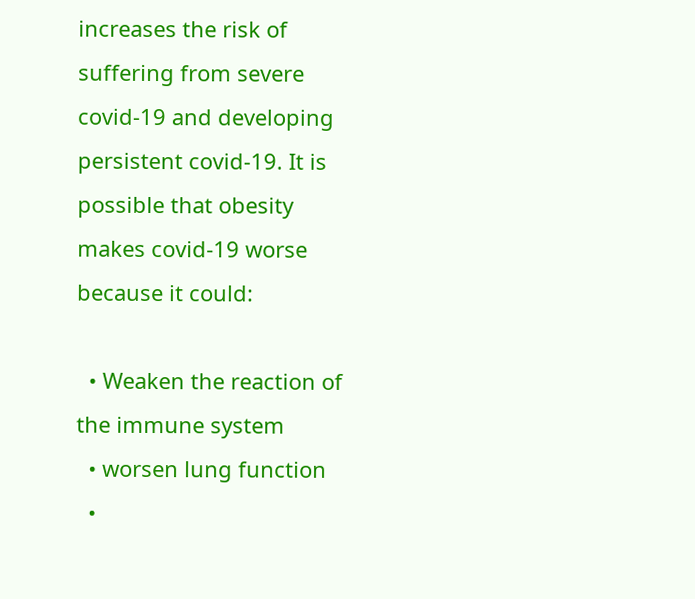increases the risk of suffering from severe covid-19 and developing persistent covid-19. It is possible that obesity makes covid-19 worse because it could:

  • Weaken the reaction of the immune system
  • worsen lung function
  •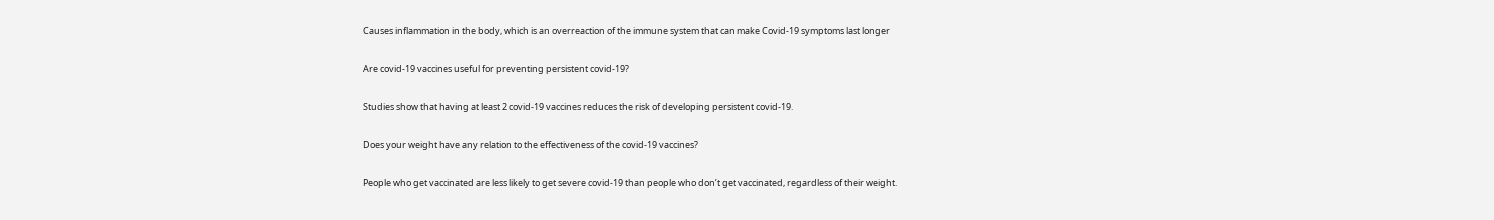Causes inflammation in the body, which is an overreaction of the immune system that can make Covid-19 symptoms last longer

Are covid-19 vaccines useful for preventing persistent covid-19?

Studies show that having at least 2 covid-19 vaccines reduces the risk of developing persistent covid-19.

Does your weight have any relation to the effectiveness of the covid-19 vaccines?

People who get vaccinated are less likely to get severe covid-19 than people who don’t get vaccinated, regardless of their weight.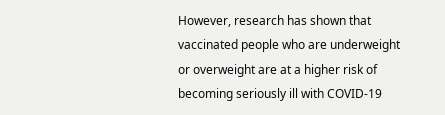However, research has shown that vaccinated people who are underweight or overweight are at a higher risk of becoming seriously ill with COVID-19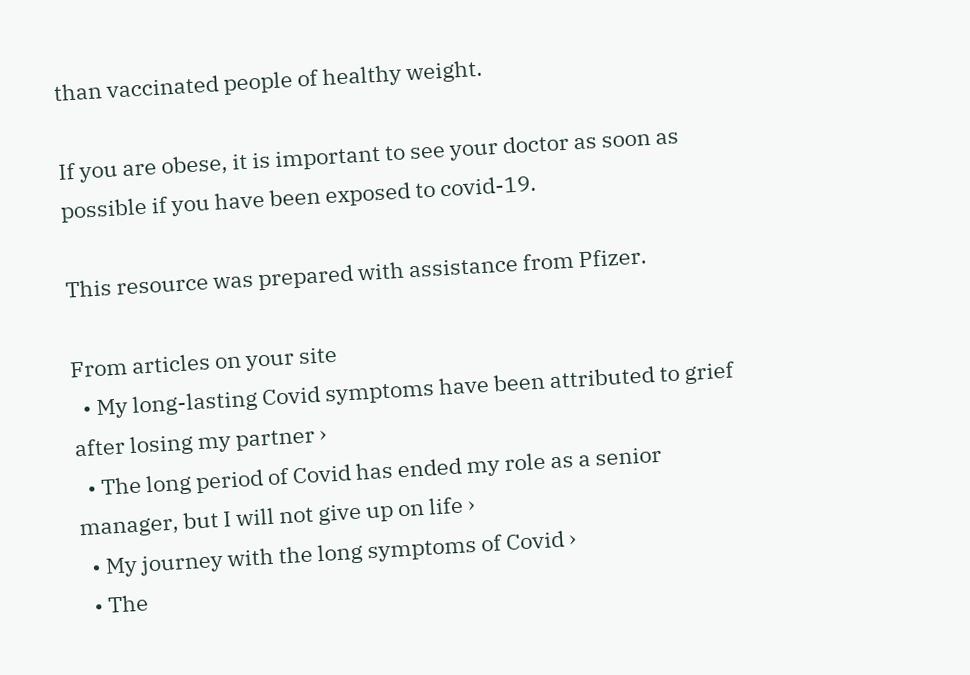than vaccinated people of healthy weight.

If you are obese, it is important to see your doctor as soon as possible if you have been exposed to covid-19.

This resource was prepared with assistance from Pfizer.

From articles on your site
  • My long-lasting Covid symptoms have been attributed to grief after losing my partner ›
  • The long period of Covid has ended my role as a senior manager, but I will not give up on life ›
  • My journey with the long symptoms of Covid ›
  • The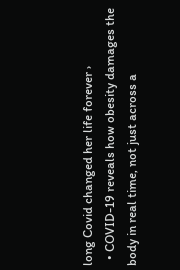long Covid changed her life forever ›
  • COVID-19 reveals how obesity damages the body in real time, not just across a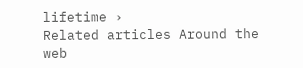lifetime ›
Related articles Around the web